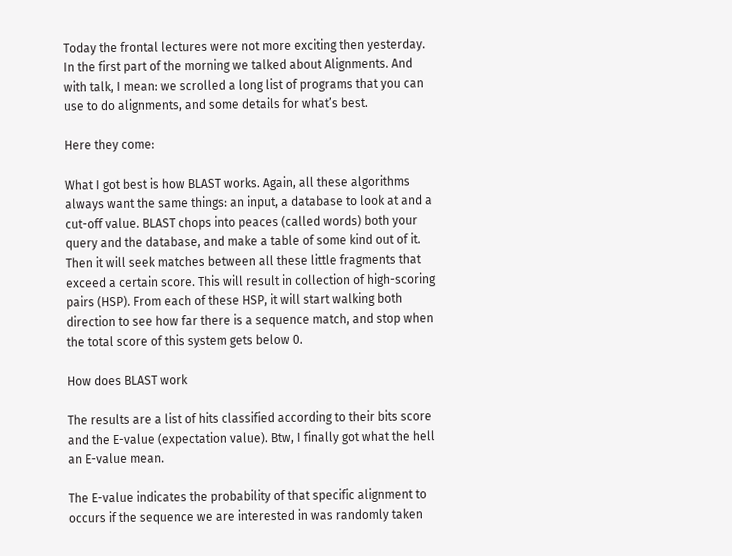Today the frontal lectures were not more exciting then yesterday. In the first part of the morning we talked about Alignments. And with talk, I mean: we scrolled a long list of programs that you can use to do alignments, and some details for what’s best.

Here they come:

What I got best is how BLAST works. Again, all these algorithms always want the same things: an input, a database to look at and a cut-off value. BLAST chops into peaces (called words) both your query and the database, and make a table of some kind out of it. Then it will seek matches between all these little fragments that exceed a certain score. This will result in collection of high-scoring pairs (HSP). From each of these HSP, it will start walking both direction to see how far there is a sequence match, and stop when the total score of this system gets below 0.

How does BLAST work

The results are a list of hits classified according to their bits score and the E-value (expectation value). Btw, I finally got what the hell an E-value mean.

The E-value indicates the probability of that specific alignment to occurs if the sequence we are interested in was randomly taken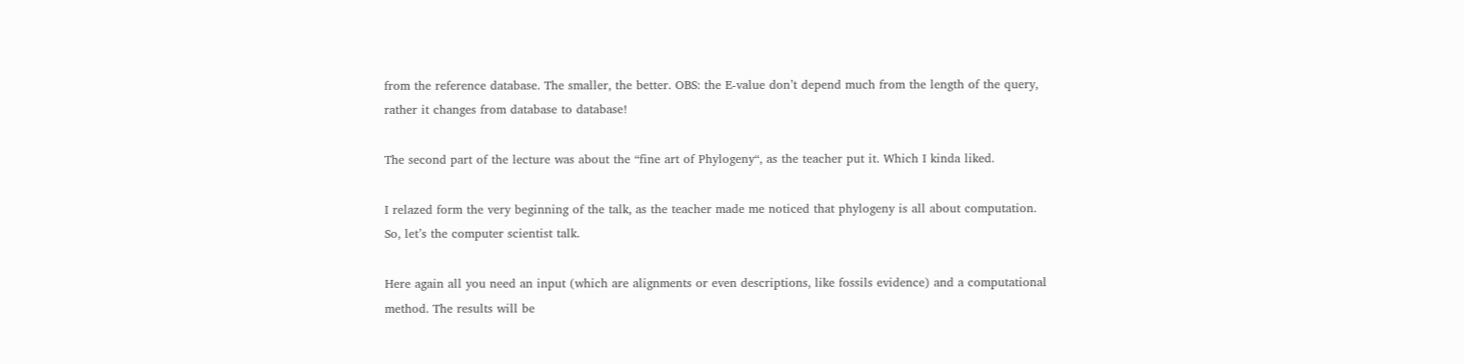from the reference database. The smaller, the better. OBS: the E-value don’t depend much from the length of the query, rather it changes from database to database!

The second part of the lecture was about the “fine art of Phylogeny“, as the teacher put it. Which I kinda liked.

I relazed form the very beginning of the talk, as the teacher made me noticed that phylogeny is all about computation. So, let’s the computer scientist talk.

Here again all you need an input (which are alignments or even descriptions, like fossils evidence) and a computational method. The results will be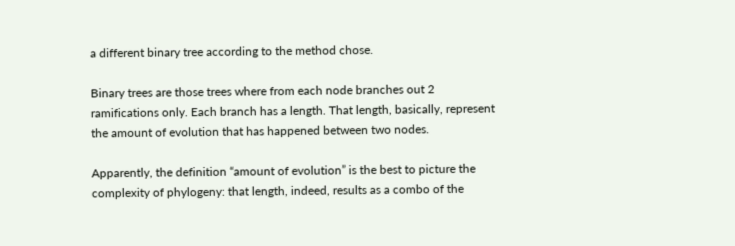a different binary tree according to the method chose.

Binary trees are those trees where from each node branches out 2 ramifications only. Each branch has a length. That length, basically, represent the amount of evolution that has happened between two nodes.

Apparently, the definition “amount of evolution” is the best to picture the complexity of phylogeny: that length, indeed, results as a combo of the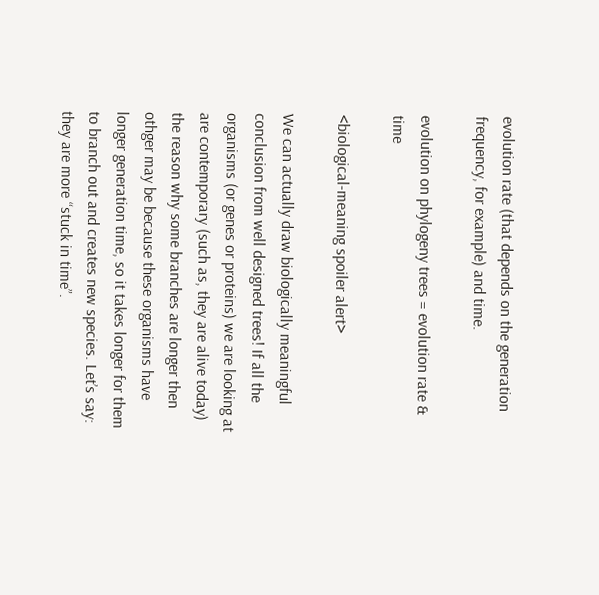evolution rate (that depends on the generation frequency, for example) and time.

evolution on phylogeny trees = evolution rate & time

<biological-meaning spoiler alert>

We can actually draw biologically meaningful conclusion from well designed trees! If all the organisms (or genes or proteins) we are looking at are contemporary (such as, they are alive today) the reason why some branches are longer then othger may be because these organisms have longer generation time, so it takes longer for them to branch out and creates new species. Let’s say: they are more “stuck in time”.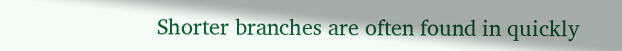Shorter branches are often found in quickly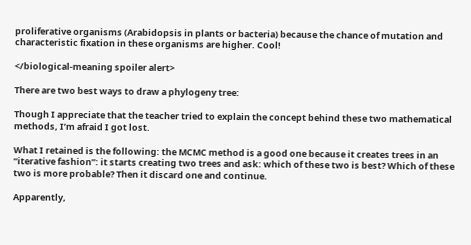proliferative organisms (Arabidopsis in plants or bacteria) because the chance of mutation and characteristic fixation in these organisms are higher. Cool!

</biological-meaning spoiler alert>

There are two best ways to draw a phylogeny tree:

Though I appreciate that the teacher tried to explain the concept behind these two mathematical methods, I’m afraid I got lost.

What I retained is the following: the MCMC method is a good one because it creates trees in an “iterative fashion”: it starts creating two trees and ask: which of these two is best? Which of these two is more probable? Then it discard one and continue.

Apparently,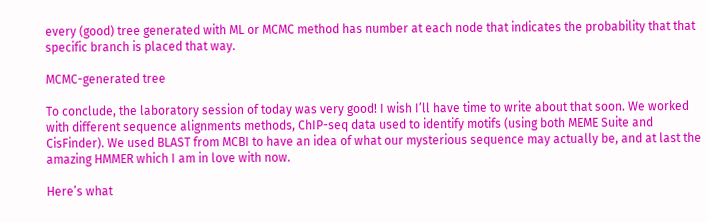every (good) tree generated with ML or MCMC method has number at each node that indicates the probability that that specific branch is placed that way.

MCMC-generated tree

To conclude, the laboratory session of today was very good! I wish I’ll have time to write about that soon. We worked with different sequence alignments methods, ChIP-seq data used to identify motifs (using both MEME Suite and CisFinder). We used BLAST from MCBI to have an idea of what our mysterious sequence may actually be, and at last the amazing HMMER which I am in love with now.

Here’s what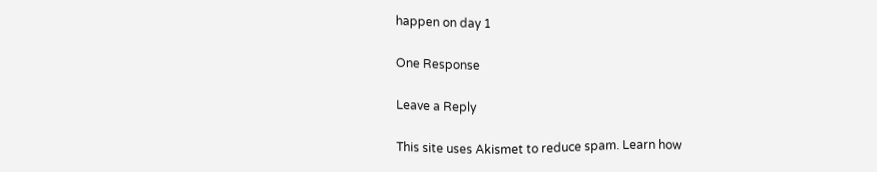happen on day 1

One Response

Leave a Reply

This site uses Akismet to reduce spam. Learn how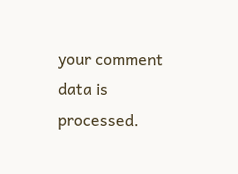your comment data is processed.